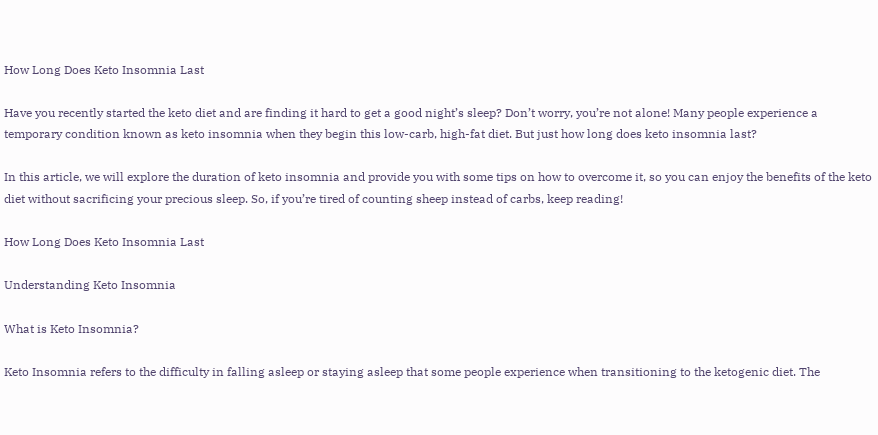How Long Does Keto Insomnia Last

Have you recently started the keto diet and are finding it hard to get a good night’s sleep? Don’t worry, you’re not alone! Many people experience a temporary condition known as keto insomnia when they begin this low-carb, high-fat diet. But just how long does keto insomnia last?

In this article, we will explore the duration of keto insomnia and provide you with some tips on how to overcome it, so you can enjoy the benefits of the keto diet without sacrificing your precious sleep. So, if you’re tired of counting sheep instead of carbs, keep reading!

How Long Does Keto Insomnia Last

Understanding Keto Insomnia

What is Keto Insomnia?

Keto Insomnia refers to the difficulty in falling asleep or staying asleep that some people experience when transitioning to the ketogenic diet. The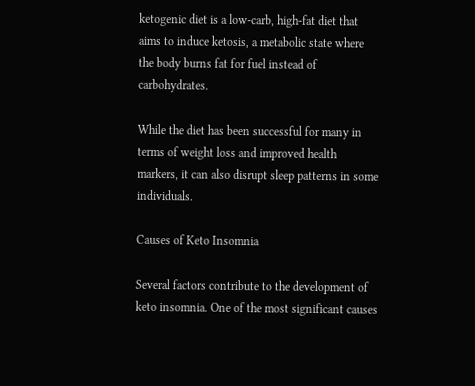ketogenic diet is a low-carb, high-fat diet that aims to induce ketosis, a metabolic state where the body burns fat for fuel instead of carbohydrates.

While the diet has been successful for many in terms of weight loss and improved health markers, it can also disrupt sleep patterns in some individuals.

Causes of Keto Insomnia

Several factors contribute to the development of keto insomnia. One of the most significant causes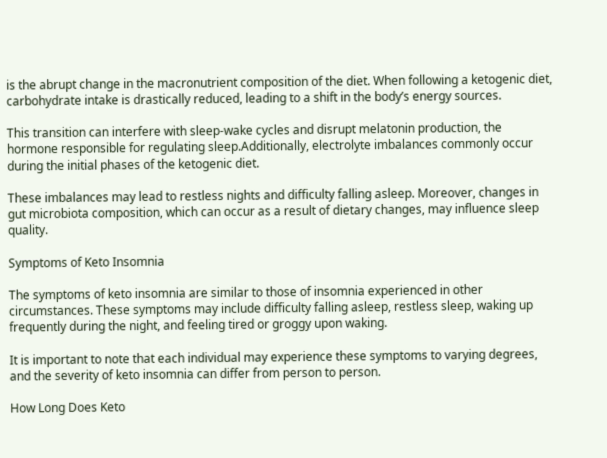is the abrupt change in the macronutrient composition of the diet. When following a ketogenic diet, carbohydrate intake is drastically reduced, leading to a shift in the body’s energy sources.

This transition can interfere with sleep-wake cycles and disrupt melatonin production, the hormone responsible for regulating sleep.Additionally, electrolyte imbalances commonly occur during the initial phases of the ketogenic diet.

These imbalances may lead to restless nights and difficulty falling asleep. Moreover, changes in gut microbiota composition, which can occur as a result of dietary changes, may influence sleep quality.

Symptoms of Keto Insomnia

The symptoms of keto insomnia are similar to those of insomnia experienced in other circumstances. These symptoms may include difficulty falling asleep, restless sleep, waking up frequently during the night, and feeling tired or groggy upon waking.

It is important to note that each individual may experience these symptoms to varying degrees, and the severity of keto insomnia can differ from person to person.

How Long Does Keto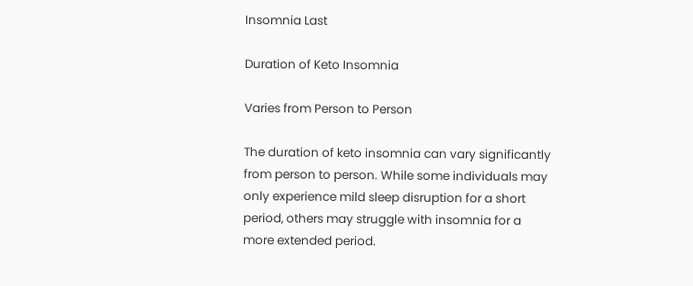Insomnia Last

Duration of Keto Insomnia

Varies from Person to Person

The duration of keto insomnia can vary significantly from person to person. While some individuals may only experience mild sleep disruption for a short period, others may struggle with insomnia for a more extended period.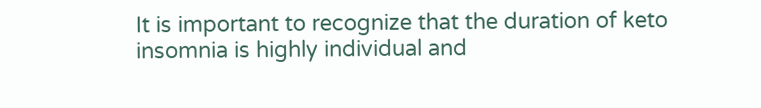It is important to recognize that the duration of keto insomnia is highly individual and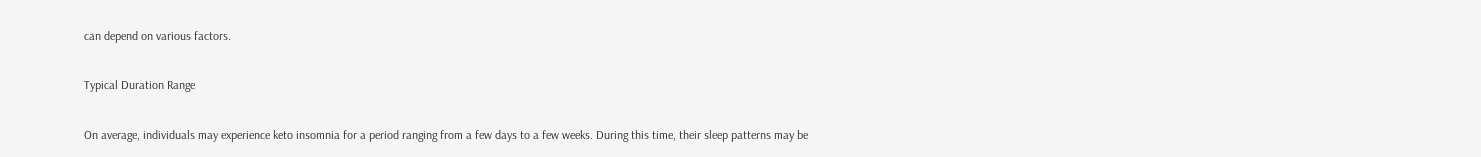can depend on various factors.

Typical Duration Range

On average, individuals may experience keto insomnia for a period ranging from a few days to a few weeks. During this time, their sleep patterns may be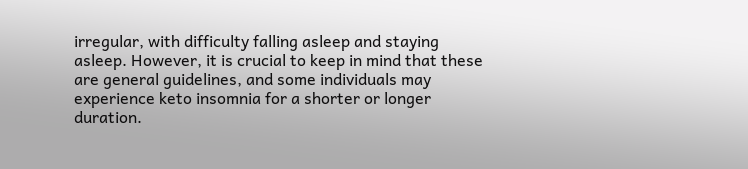irregular, with difficulty falling asleep and staying asleep. However, it is crucial to keep in mind that these are general guidelines, and some individuals may experience keto insomnia for a shorter or longer duration.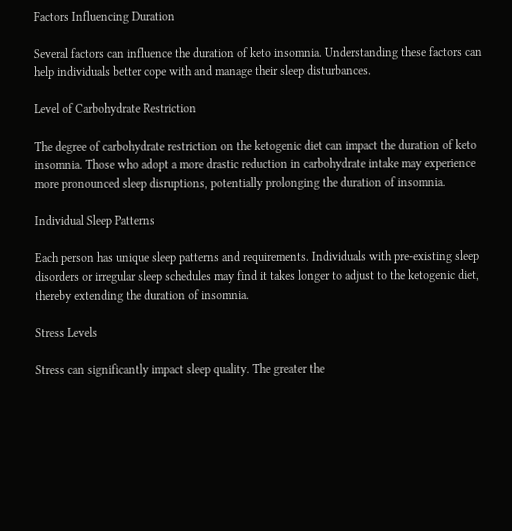Factors Influencing Duration

Several factors can influence the duration of keto insomnia. Understanding these factors can help individuals better cope with and manage their sleep disturbances.

Level of Carbohydrate Restriction

The degree of carbohydrate restriction on the ketogenic diet can impact the duration of keto insomnia. Those who adopt a more drastic reduction in carbohydrate intake may experience more pronounced sleep disruptions, potentially prolonging the duration of insomnia.

Individual Sleep Patterns

Each person has unique sleep patterns and requirements. Individuals with pre-existing sleep disorders or irregular sleep schedules may find it takes longer to adjust to the ketogenic diet, thereby extending the duration of insomnia.

Stress Levels

Stress can significantly impact sleep quality. The greater the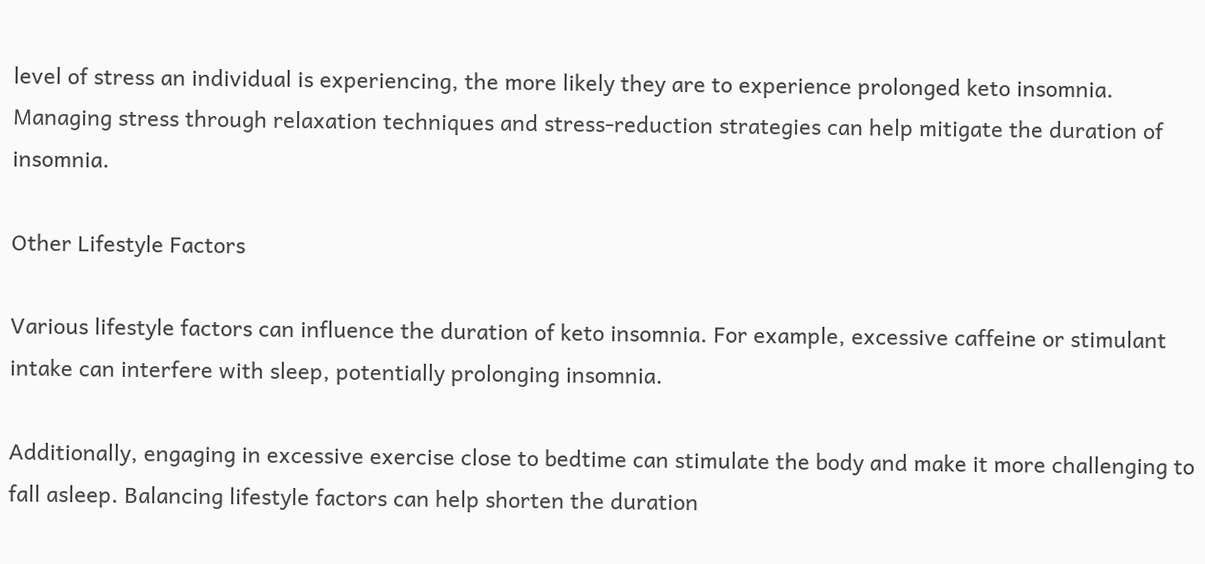level of stress an individual is experiencing, the more likely they are to experience prolonged keto insomnia. Managing stress through relaxation techniques and stress-reduction strategies can help mitigate the duration of insomnia.

Other Lifestyle Factors

Various lifestyle factors can influence the duration of keto insomnia. For example, excessive caffeine or stimulant intake can interfere with sleep, potentially prolonging insomnia.

Additionally, engaging in excessive exercise close to bedtime can stimulate the body and make it more challenging to fall asleep. Balancing lifestyle factors can help shorten the duration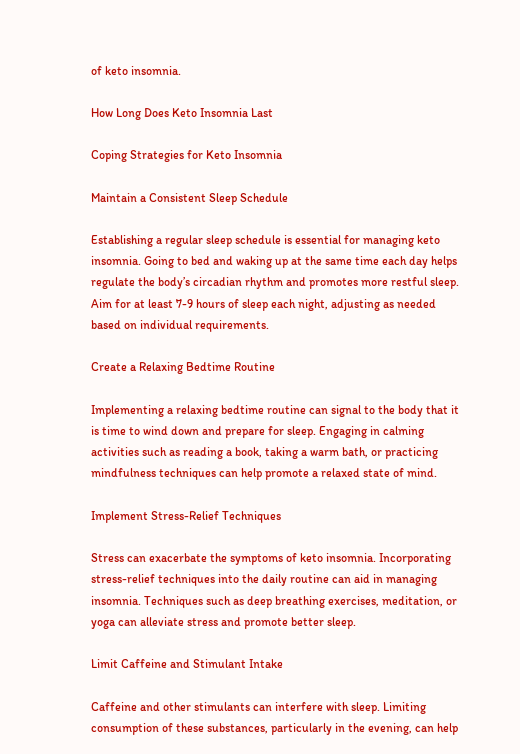of keto insomnia.

How Long Does Keto Insomnia Last

Coping Strategies for Keto Insomnia

Maintain a Consistent Sleep Schedule

Establishing a regular sleep schedule is essential for managing keto insomnia. Going to bed and waking up at the same time each day helps regulate the body’s circadian rhythm and promotes more restful sleep. Aim for at least 7-9 hours of sleep each night, adjusting as needed based on individual requirements.

Create a Relaxing Bedtime Routine

Implementing a relaxing bedtime routine can signal to the body that it is time to wind down and prepare for sleep. Engaging in calming activities such as reading a book, taking a warm bath, or practicing mindfulness techniques can help promote a relaxed state of mind.

Implement Stress-Relief Techniques

Stress can exacerbate the symptoms of keto insomnia. Incorporating stress-relief techniques into the daily routine can aid in managing insomnia. Techniques such as deep breathing exercises, meditation, or yoga can alleviate stress and promote better sleep.

Limit Caffeine and Stimulant Intake

Caffeine and other stimulants can interfere with sleep. Limiting consumption of these substances, particularly in the evening, can help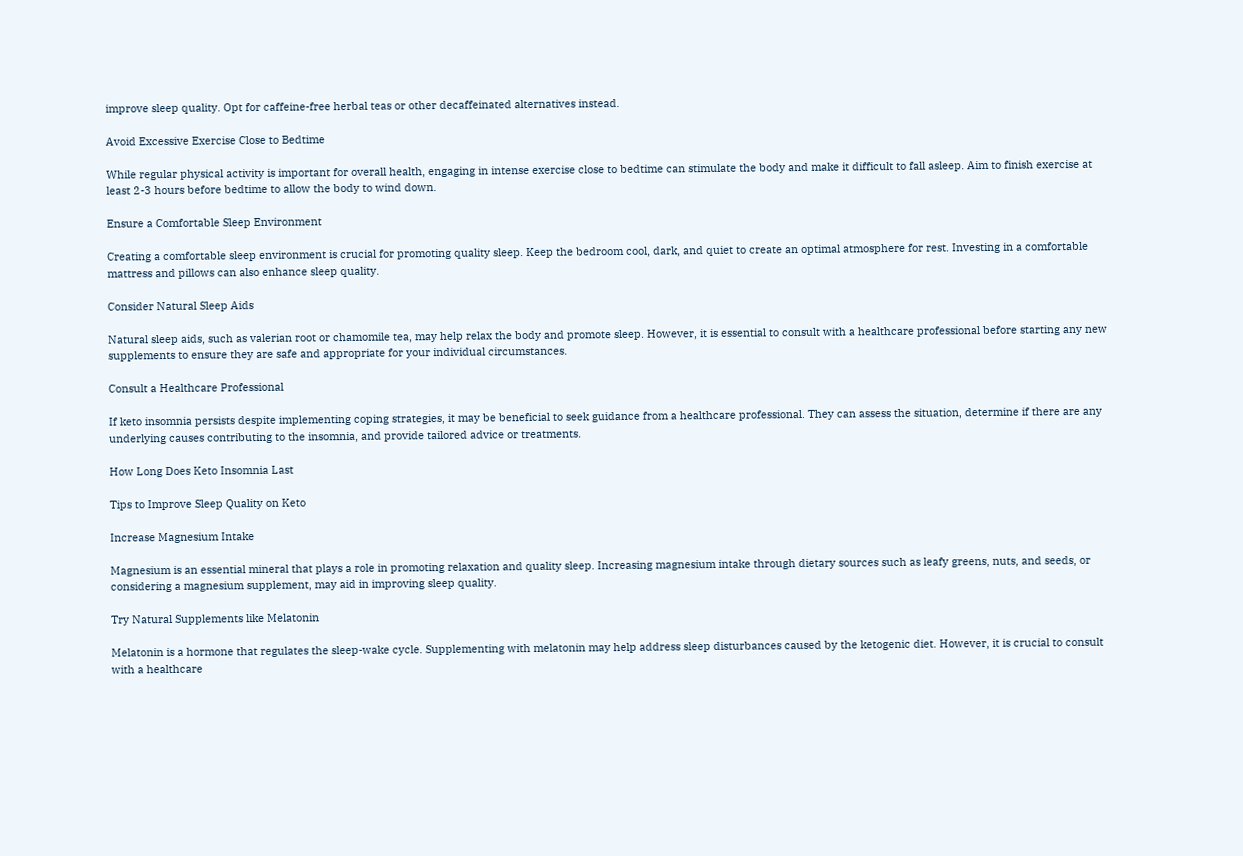improve sleep quality. Opt for caffeine-free herbal teas or other decaffeinated alternatives instead.

Avoid Excessive Exercise Close to Bedtime

While regular physical activity is important for overall health, engaging in intense exercise close to bedtime can stimulate the body and make it difficult to fall asleep. Aim to finish exercise at least 2-3 hours before bedtime to allow the body to wind down.

Ensure a Comfortable Sleep Environment

Creating a comfortable sleep environment is crucial for promoting quality sleep. Keep the bedroom cool, dark, and quiet to create an optimal atmosphere for rest. Investing in a comfortable mattress and pillows can also enhance sleep quality.

Consider Natural Sleep Aids

Natural sleep aids, such as valerian root or chamomile tea, may help relax the body and promote sleep. However, it is essential to consult with a healthcare professional before starting any new supplements to ensure they are safe and appropriate for your individual circumstances.

Consult a Healthcare Professional

If keto insomnia persists despite implementing coping strategies, it may be beneficial to seek guidance from a healthcare professional. They can assess the situation, determine if there are any underlying causes contributing to the insomnia, and provide tailored advice or treatments.

How Long Does Keto Insomnia Last

Tips to Improve Sleep Quality on Keto

Increase Magnesium Intake

Magnesium is an essential mineral that plays a role in promoting relaxation and quality sleep. Increasing magnesium intake through dietary sources such as leafy greens, nuts, and seeds, or considering a magnesium supplement, may aid in improving sleep quality.

Try Natural Supplements like Melatonin

Melatonin is a hormone that regulates the sleep-wake cycle. Supplementing with melatonin may help address sleep disturbances caused by the ketogenic diet. However, it is crucial to consult with a healthcare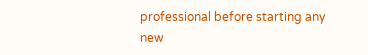professional before starting any new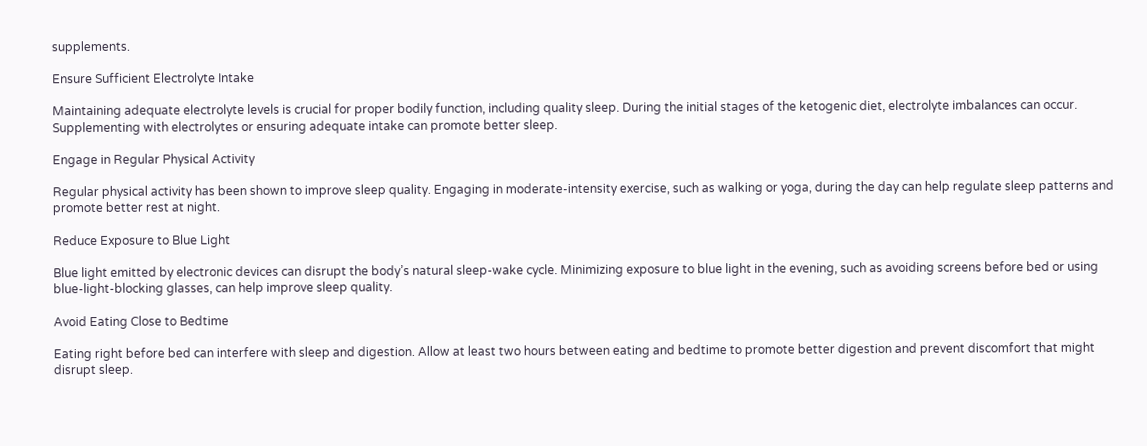supplements.

Ensure Sufficient Electrolyte Intake

Maintaining adequate electrolyte levels is crucial for proper bodily function, including quality sleep. During the initial stages of the ketogenic diet, electrolyte imbalances can occur. Supplementing with electrolytes or ensuring adequate intake can promote better sleep.

Engage in Regular Physical Activity

Regular physical activity has been shown to improve sleep quality. Engaging in moderate-intensity exercise, such as walking or yoga, during the day can help regulate sleep patterns and promote better rest at night.

Reduce Exposure to Blue Light

Blue light emitted by electronic devices can disrupt the body’s natural sleep-wake cycle. Minimizing exposure to blue light in the evening, such as avoiding screens before bed or using blue-light-blocking glasses, can help improve sleep quality.

Avoid Eating Close to Bedtime

Eating right before bed can interfere with sleep and digestion. Allow at least two hours between eating and bedtime to promote better digestion and prevent discomfort that might disrupt sleep.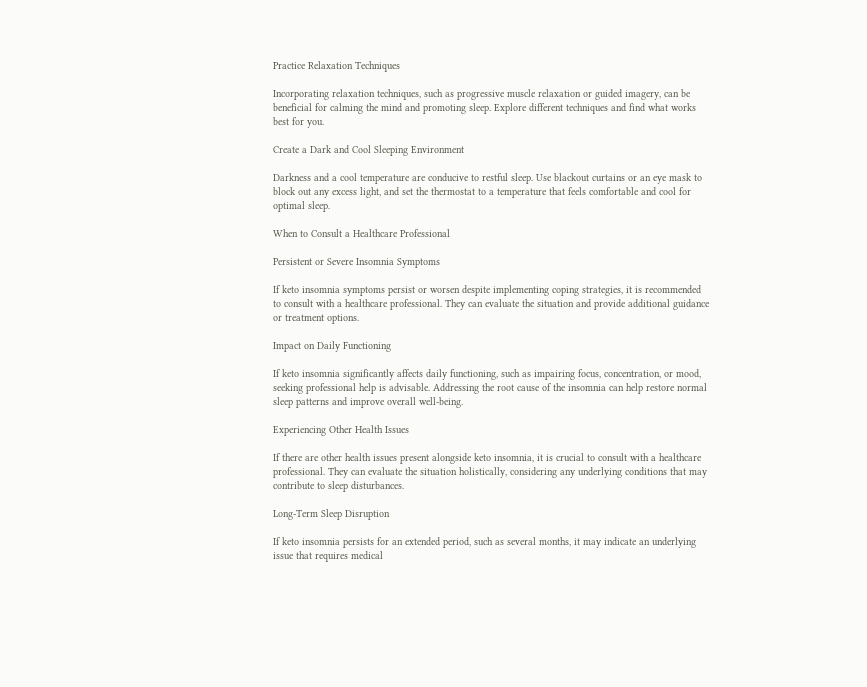Practice Relaxation Techniques

Incorporating relaxation techniques, such as progressive muscle relaxation or guided imagery, can be beneficial for calming the mind and promoting sleep. Explore different techniques and find what works best for you.

Create a Dark and Cool Sleeping Environment

Darkness and a cool temperature are conducive to restful sleep. Use blackout curtains or an eye mask to block out any excess light, and set the thermostat to a temperature that feels comfortable and cool for optimal sleep.

When to Consult a Healthcare Professional

Persistent or Severe Insomnia Symptoms

If keto insomnia symptoms persist or worsen despite implementing coping strategies, it is recommended to consult with a healthcare professional. They can evaluate the situation and provide additional guidance or treatment options.

Impact on Daily Functioning

If keto insomnia significantly affects daily functioning, such as impairing focus, concentration, or mood, seeking professional help is advisable. Addressing the root cause of the insomnia can help restore normal sleep patterns and improve overall well-being.

Experiencing Other Health Issues

If there are other health issues present alongside keto insomnia, it is crucial to consult with a healthcare professional. They can evaluate the situation holistically, considering any underlying conditions that may contribute to sleep disturbances.

Long-Term Sleep Disruption

If keto insomnia persists for an extended period, such as several months, it may indicate an underlying issue that requires medical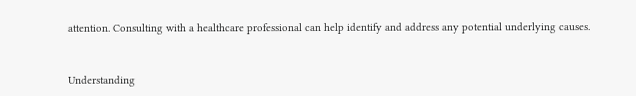attention. Consulting with a healthcare professional can help identify and address any potential underlying causes.


Understanding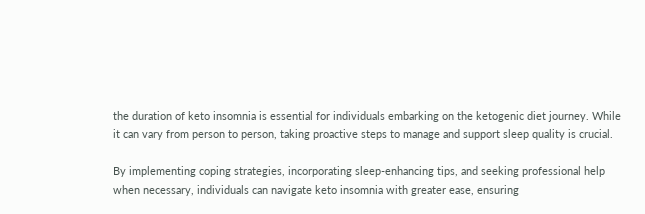the duration of keto insomnia is essential for individuals embarking on the ketogenic diet journey. While it can vary from person to person, taking proactive steps to manage and support sleep quality is crucial.

By implementing coping strategies, incorporating sleep-enhancing tips, and seeking professional help when necessary, individuals can navigate keto insomnia with greater ease, ensuring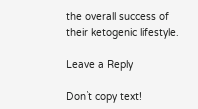the overall success of their ketogenic lifestyle.

Leave a Reply

Don`t copy text!